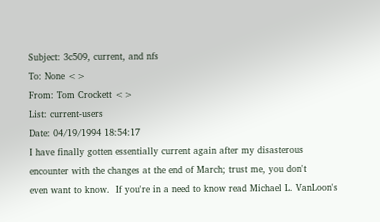Subject: 3c509, current, and nfs
To: None <>
From: Tom Crockett <>
List: current-users
Date: 04/19/1994 18:54:17
I have finally gotten essentially current again after my disasterous
encounter with the changes at the end of March; trust me, you don't
even want to know.  If you're in a need to know read Michael L. VanLoon's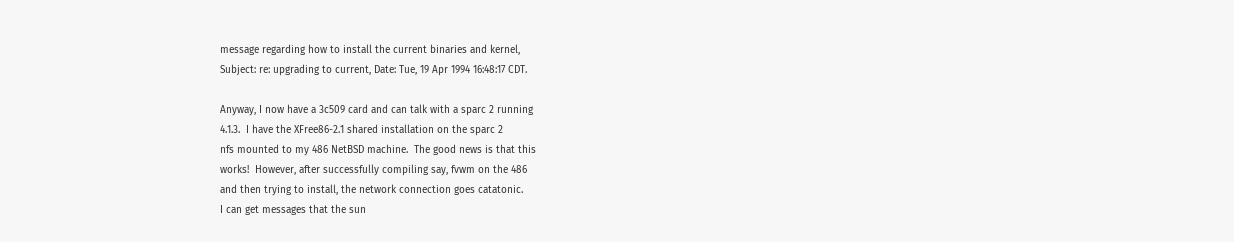message regarding how to install the current binaries and kernel,
Subject: re: upgrading to current, Date: Tue, 19 Apr 1994 16:48:17 CDT.

Anyway, I now have a 3c509 card and can talk with a sparc 2 running
4.1.3.  I have the XFree86-2.1 shared installation on the sparc 2
nfs mounted to my 486 NetBSD machine.  The good news is that this
works!  However, after successfully compiling say, fvwm on the 486
and then trying to install, the network connection goes catatonic.
I can get messages that the sun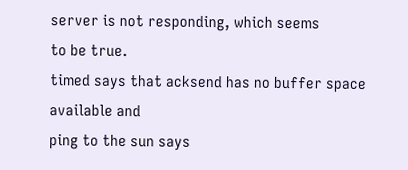server is not responding, which seems
to be true.
timed says that acksend has no buffer space available and
ping to the sun says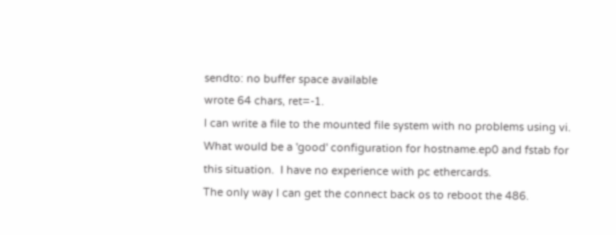sendto: no buffer space available
wrote 64 chars, ret=-1.
I can write a file to the mounted file system with no problems using vi.
What would be a 'good' configuration for hostname.ep0 and fstab for
this situation.  I have no experience with pc ethercards.
The only way I can get the connect back os to reboot the 486.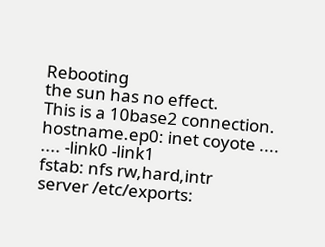Rebooting
the sun has no effect.
This is a 10base2 connection.
hostname.ep0: inet coyote .... .... -link0 -link1
fstab: nfs rw,hard,intr
server /etc/exports: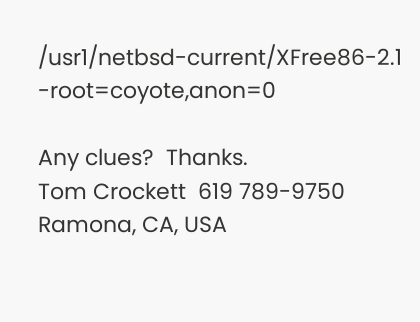/usr1/netbsd-current/XFree86-2.1 -root=coyote,anon=0

Any clues?  Thanks.
Tom Crockett  619 789-9750 Ramona, CA, USA